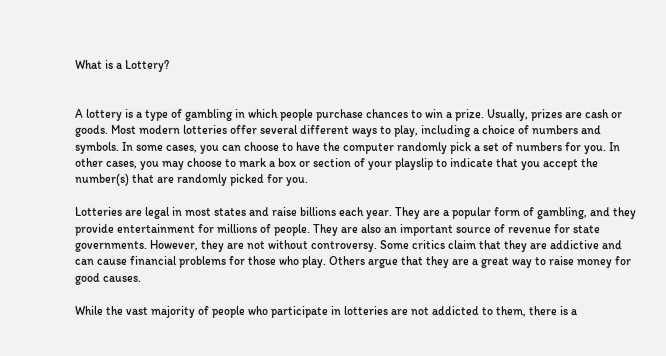What is a Lottery?


A lottery is a type of gambling in which people purchase chances to win a prize. Usually, prizes are cash or goods. Most modern lotteries offer several different ways to play, including a choice of numbers and symbols. In some cases, you can choose to have the computer randomly pick a set of numbers for you. In other cases, you may choose to mark a box or section of your playslip to indicate that you accept the number(s) that are randomly picked for you.

Lotteries are legal in most states and raise billions each year. They are a popular form of gambling, and they provide entertainment for millions of people. They are also an important source of revenue for state governments. However, they are not without controversy. Some critics claim that they are addictive and can cause financial problems for those who play. Others argue that they are a great way to raise money for good causes.

While the vast majority of people who participate in lotteries are not addicted to them, there is a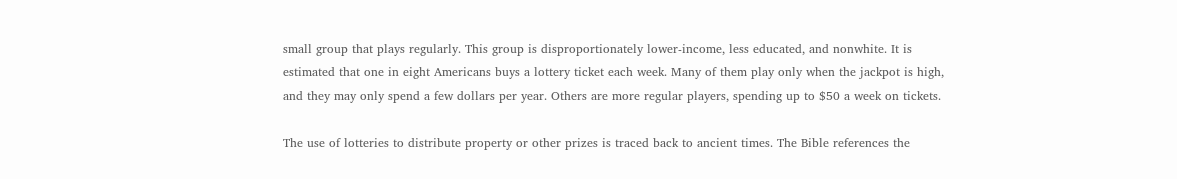small group that plays regularly. This group is disproportionately lower-income, less educated, and nonwhite. It is estimated that one in eight Americans buys a lottery ticket each week. Many of them play only when the jackpot is high, and they may only spend a few dollars per year. Others are more regular players, spending up to $50 a week on tickets.

The use of lotteries to distribute property or other prizes is traced back to ancient times. The Bible references the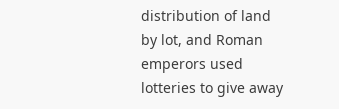distribution of land by lot, and Roman emperors used lotteries to give away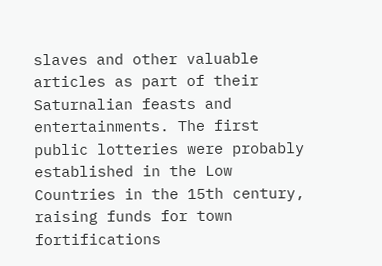slaves and other valuable articles as part of their Saturnalian feasts and entertainments. The first public lotteries were probably established in the Low Countries in the 15th century, raising funds for town fortifications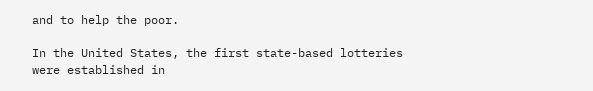and to help the poor.

In the United States, the first state-based lotteries were established in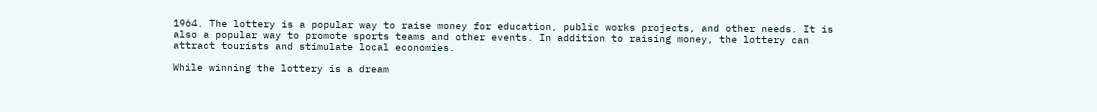1964. The lottery is a popular way to raise money for education, public works projects, and other needs. It is also a popular way to promote sports teams and other events. In addition to raising money, the lottery can attract tourists and stimulate local economies.

While winning the lottery is a dream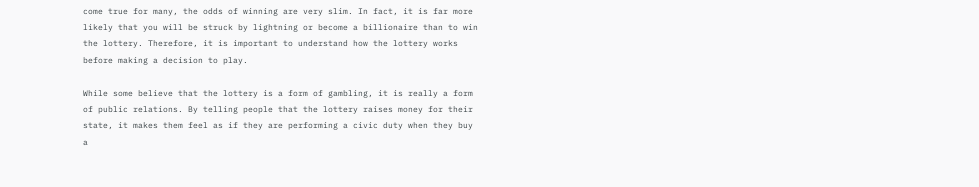come true for many, the odds of winning are very slim. In fact, it is far more likely that you will be struck by lightning or become a billionaire than to win the lottery. Therefore, it is important to understand how the lottery works before making a decision to play.

While some believe that the lottery is a form of gambling, it is really a form of public relations. By telling people that the lottery raises money for their state, it makes them feel as if they are performing a civic duty when they buy a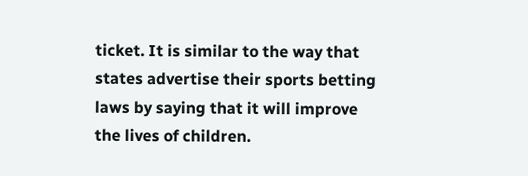ticket. It is similar to the way that states advertise their sports betting laws by saying that it will improve the lives of children.